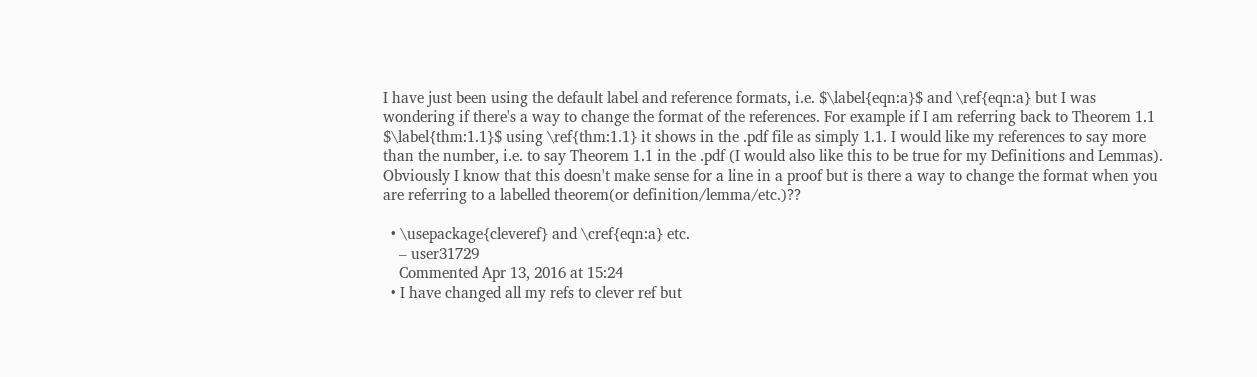I have just been using the default label and reference formats, i.e. $\label{eqn:a}$ and \ref{eqn:a} but I was wondering if there's a way to change the format of the references. For example if I am referring back to Theorem 1.1 $\label{thm:1.1}$ using \ref{thm:1.1} it shows in the .pdf file as simply 1.1. I would like my references to say more than the number, i.e. to say Theorem 1.1 in the .pdf (I would also like this to be true for my Definitions and Lemmas). Obviously I know that this doesn't make sense for a line in a proof but is there a way to change the format when you are referring to a labelled theorem(or definition/lemma/etc.)??

  • \usepackage{cleveref} and \cref{eqn:a} etc.
    – user31729
    Commented Apr 13, 2016 at 15:24
  • I have changed all my refs to clever ref but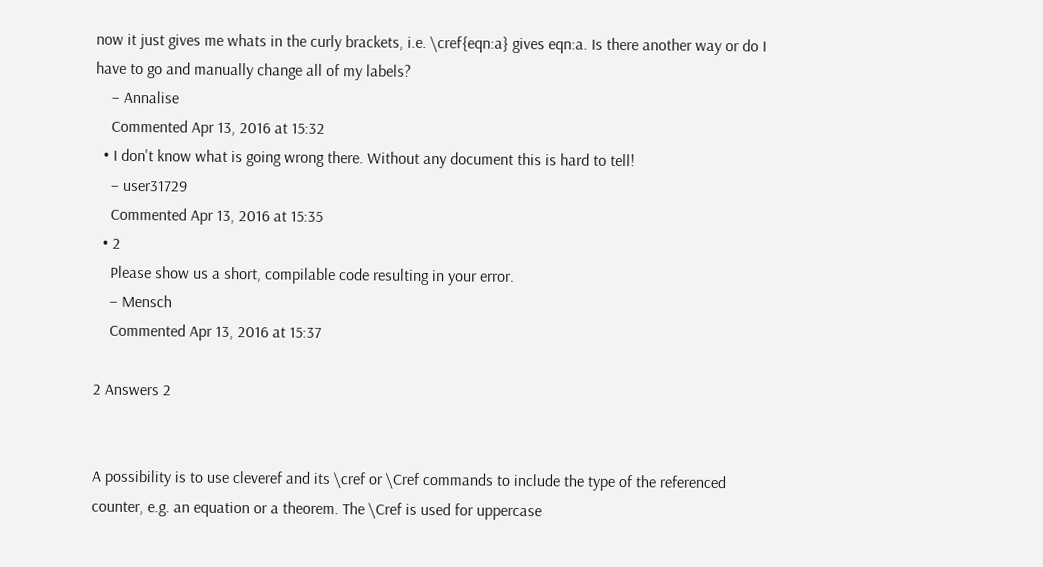now it just gives me whats in the curly brackets, i.e. \cref{eqn:a} gives eqn:a. Is there another way or do I have to go and manually change all of my labels?
    – Annalise
    Commented Apr 13, 2016 at 15:32
  • I don't know what is going wrong there. Without any document this is hard to tell!
    – user31729
    Commented Apr 13, 2016 at 15:35
  • 2
    Please show us a short, compilable code resulting in your error.
    – Mensch
    Commented Apr 13, 2016 at 15:37

2 Answers 2


A possibility is to use cleveref and its \cref or \Cref commands to include the type of the referenced counter, e.g. an equation or a theorem. The \Cref is used for uppercase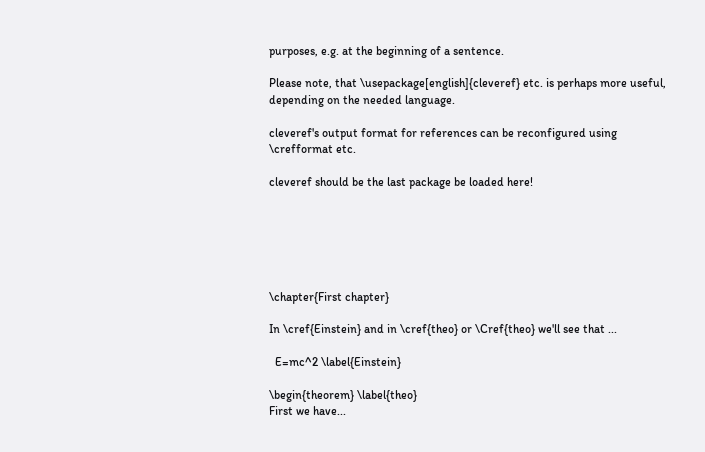purposes, e.g. at the beginning of a sentence.

Please note, that \usepackage[english]{cleveref} etc. is perhaps more useful, depending on the needed language.

cleveref's output format for references can be reconfigured using \crefformat etc.

cleveref should be the last package be loaded here!






\chapter{First chapter}

In \cref{Einstein} and in \cref{theo} or \Cref{theo} we'll see that ...

  E=mc^2 \label{Einstein}

\begin{theorem} \label{theo}
First we have...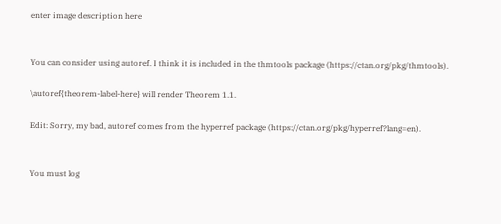enter image description here


You can consider using autoref. I think it is included in the thmtools package (https://ctan.org/pkg/thmtools).

\autoref{theorem-label-here} will render Theorem 1.1.

Edit: Sorry, my bad, autoref comes from the hyperref package (https://ctan.org/pkg/hyperref?lang=en).


You must log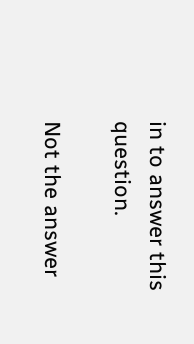in to answer this question.

Not the answer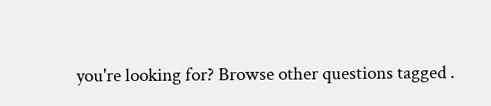you're looking for? Browse other questions tagged .